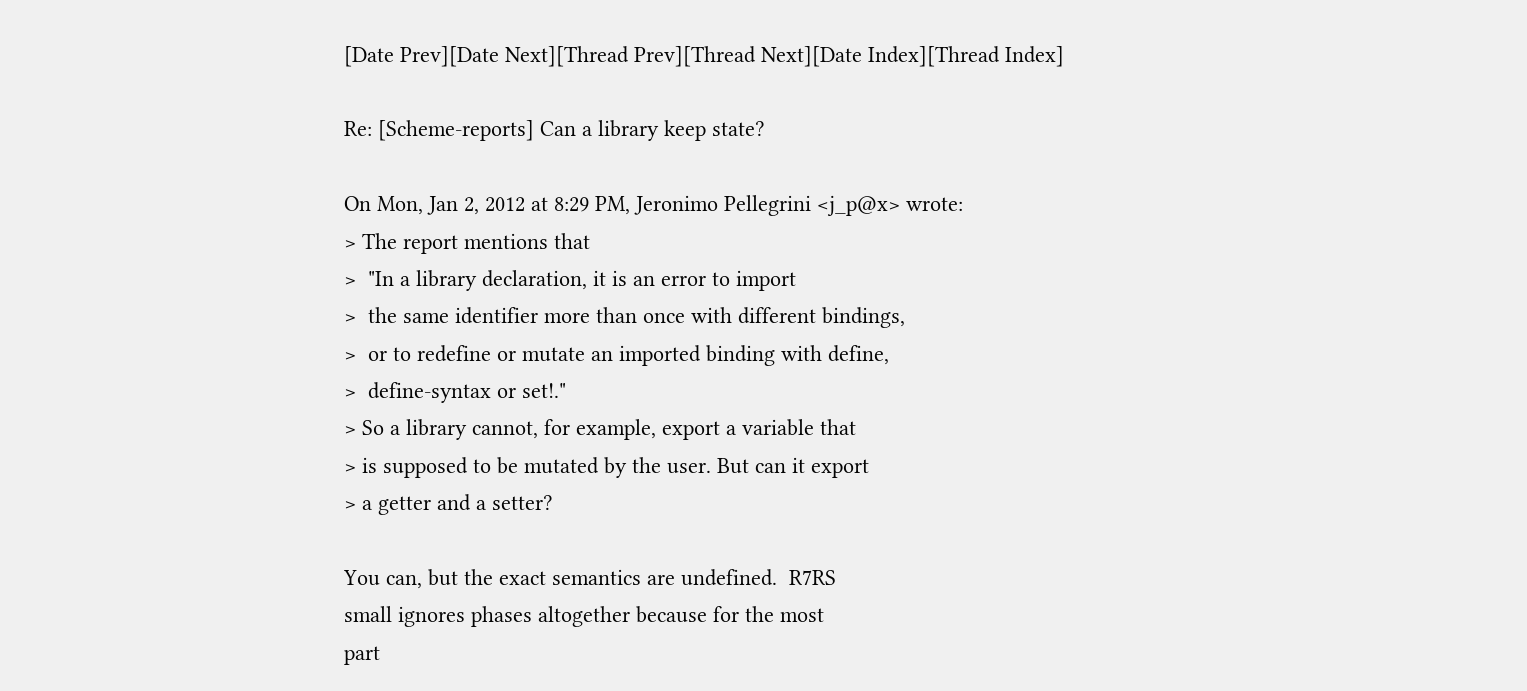[Date Prev][Date Next][Thread Prev][Thread Next][Date Index][Thread Index]

Re: [Scheme-reports] Can a library keep state?

On Mon, Jan 2, 2012 at 8:29 PM, Jeronimo Pellegrini <j_p@x> wrote:
> The report mentions that
>  "In a library declaration, it is an error to import
>  the same identifier more than once with different bindings,
>  or to redefine or mutate an imported binding with define,
>  define-syntax or set!."
> So a library cannot, for example, export a variable that
> is supposed to be mutated by the user. But can it export
> a getter and a setter?

You can, but the exact semantics are undefined.  R7RS
small ignores phases altogether because for the most
part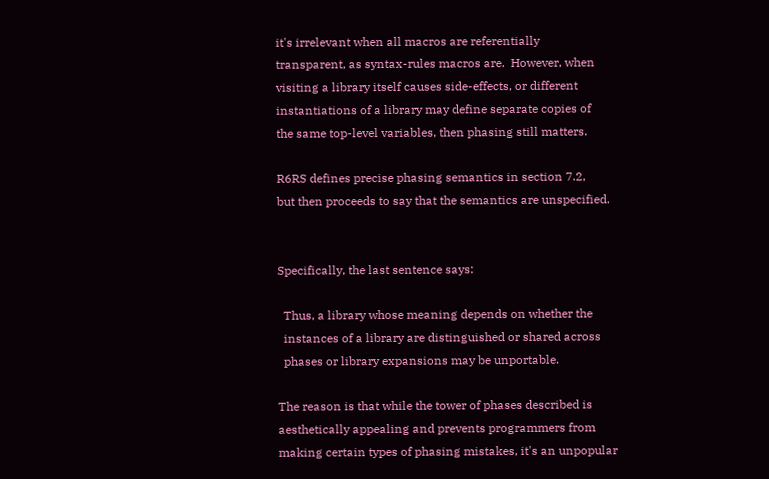it's irrelevant when all macros are referentially
transparent, as syntax-rules macros are.  However, when
visiting a library itself causes side-effects, or different
instantiations of a library may define separate copies of
the same top-level variables, then phasing still matters.

R6RS defines precise phasing semantics in section 7.2,
but then proceeds to say that the semantics are unspecified.


Specifically, the last sentence says:

  Thus, a library whose meaning depends on whether the
  instances of a library are distinguished or shared across
  phases or library expansions may be unportable.

The reason is that while the tower of phases described is
aesthetically appealing and prevents programmers from
making certain types of phasing mistakes, it's an unpopular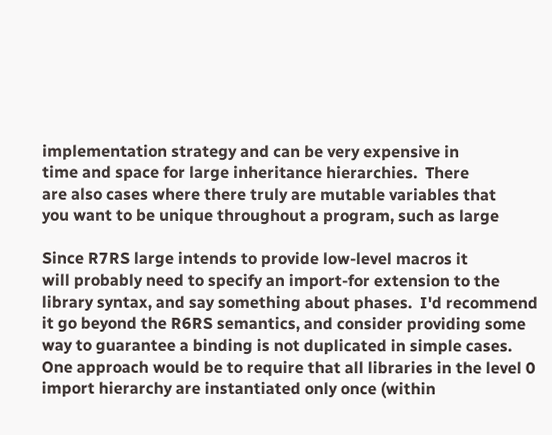implementation strategy and can be very expensive in
time and space for large inheritance hierarchies.  There
are also cases where there truly are mutable variables that
you want to be unique throughout a program, such as large

Since R7RS large intends to provide low-level macros it
will probably need to specify an import-for extension to the
library syntax, and say something about phases.  I'd recommend
it go beyond the R6RS semantics, and consider providing some
way to guarantee a binding is not duplicated in simple cases.
One approach would be to require that all libraries in the level 0
import hierarchy are instantiated only once (within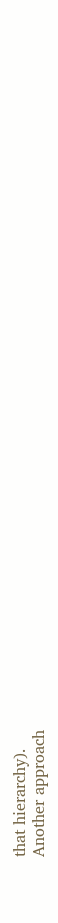that hierarchy).
Another approach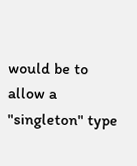would be to allow a "singleton" type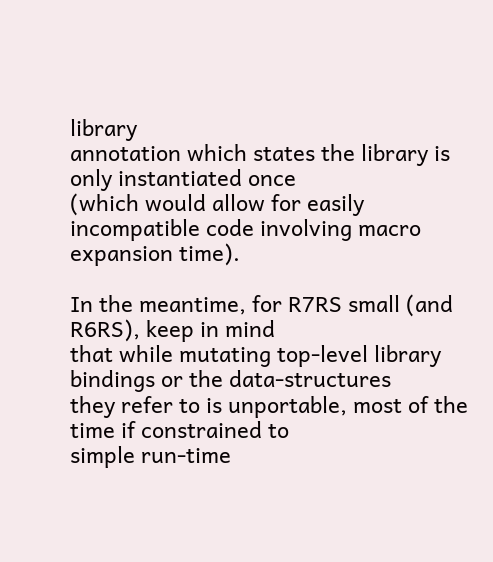library
annotation which states the library is only instantiated once
(which would allow for easily incompatible code involving macro
expansion time).

In the meantime, for R7RS small (and R6RS), keep in mind
that while mutating top-level library bindings or the data-structures
they refer to is unportable, most of the time if constrained to
simple run-time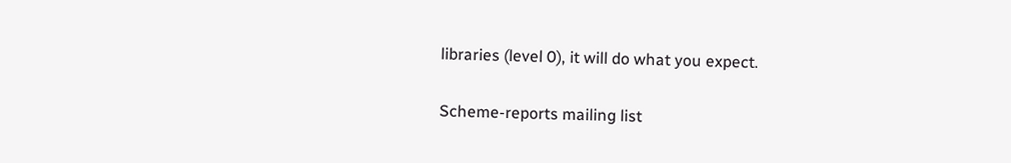libraries (level 0), it will do what you expect.


Scheme-reports mailing list